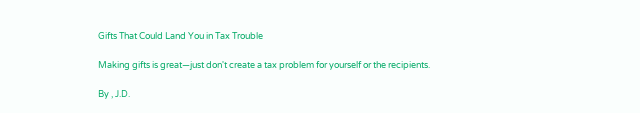Gifts That Could Land You in Tax Trouble

Making gifts is great—just don't create a tax problem for yourself or the recipients.

By , J.D.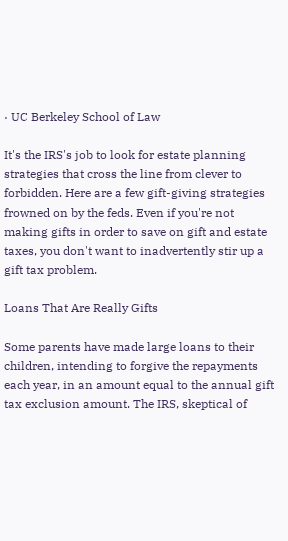· UC Berkeley School of Law

It's the IRS's job to look for estate planning strategies that cross the line from clever to forbidden. Here are a few gift-giving strategies frowned on by the feds. Even if you're not making gifts in order to save on gift and estate taxes, you don't want to inadvertently stir up a gift tax problem.

Loans That Are Really Gifts

Some parents have made large loans to their children, intending to forgive the repayments each year, in an amount equal to the annual gift tax exclusion amount. The IRS, skeptical of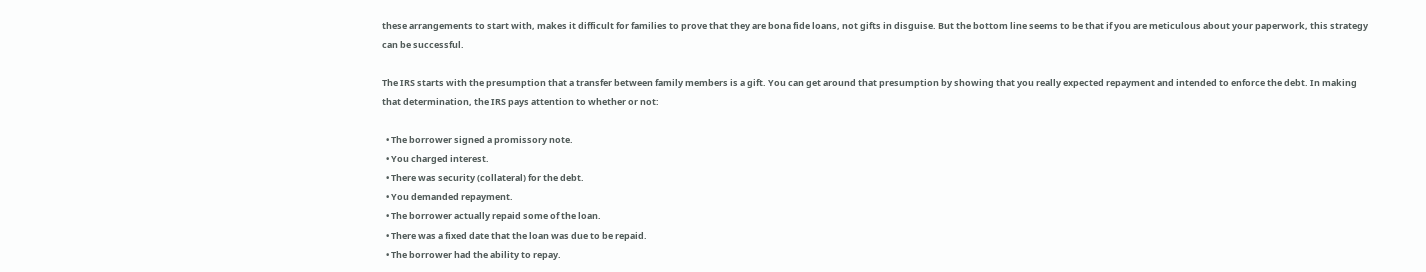these arrangements to start with, makes it difficult for families to prove that they are bona fide loans, not gifts in disguise. But the bottom line seems to be that if you are meticulous about your paperwork, this strategy can be successful.

The IRS starts with the presumption that a transfer between family members is a gift. You can get around that presumption by showing that you really expected repayment and intended to enforce the debt. In making that determination, the IRS pays attention to whether or not:

  • The borrower signed a promissory note.
  • You charged interest.
  • There was security (collateral) for the debt.
  • You demanded repayment.
  • The borrower actually repaid some of the loan.
  • There was a fixed date that the loan was due to be repaid.
  • The borrower had the ability to repay.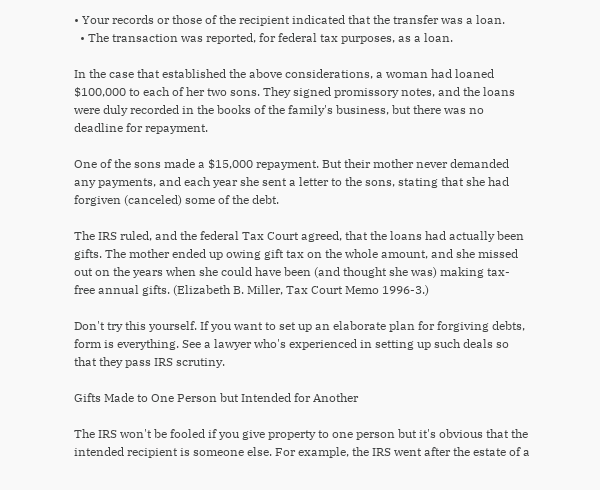• Your records or those of the recipient indicated that the transfer was a loan.
  • The transaction was reported, for federal tax purposes, as a loan.

In the case that established the above considerations, a woman had loaned $100,000 to each of her two sons. They signed promissory notes, and the loans were duly recorded in the books of the family's business, but there was no deadline for repayment.

One of the sons made a $15,000 repayment. But their mother never demanded any payments, and each year she sent a letter to the sons, stating that she had forgiven (canceled) some of the debt.

The IRS ruled, and the federal Tax Court agreed, that the loans had actually been gifts. The mother ended up owing gift tax on the whole amount, and she missed out on the years when she could have been (and thought she was) making tax-free annual gifts. (Elizabeth B. Miller, Tax Court Memo 1996-3.)

Don't try this yourself. If you want to set up an elaborate plan for forgiving debts, form is everything. See a lawyer who's experienced in setting up such deals so that they pass IRS scrutiny.

Gifts Made to One Person but Intended for Another

The IRS won't be fooled if you give property to one person but it's obvious that the intended recipient is someone else. For example, the IRS went after the estate of a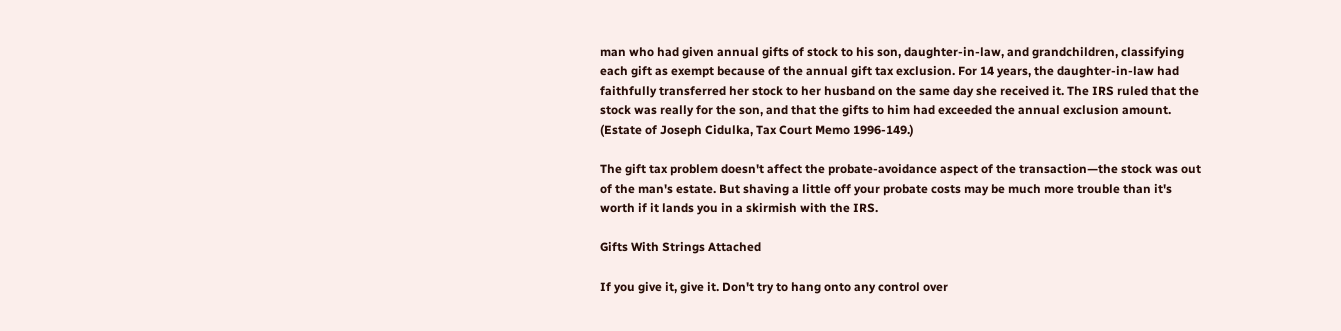man who had given annual gifts of stock to his son, daughter-in-law, and grandchildren, classifying each gift as exempt because of the annual gift tax exclusion. For 14 years, the daughter-in-law had faithfully transferred her stock to her husband on the same day she received it. The IRS ruled that the stock was really for the son, and that the gifts to him had exceeded the annual exclusion amount. (Estate of Joseph Cidulka, Tax Court Memo 1996-149.)

The gift tax problem doesn't affect the probate-avoidance aspect of the transaction—the stock was out of the man's estate. But shaving a little off your probate costs may be much more trouble than it's worth if it lands you in a skirmish with the IRS.

Gifts With Strings Attached

If you give it, give it. Don't try to hang onto any control over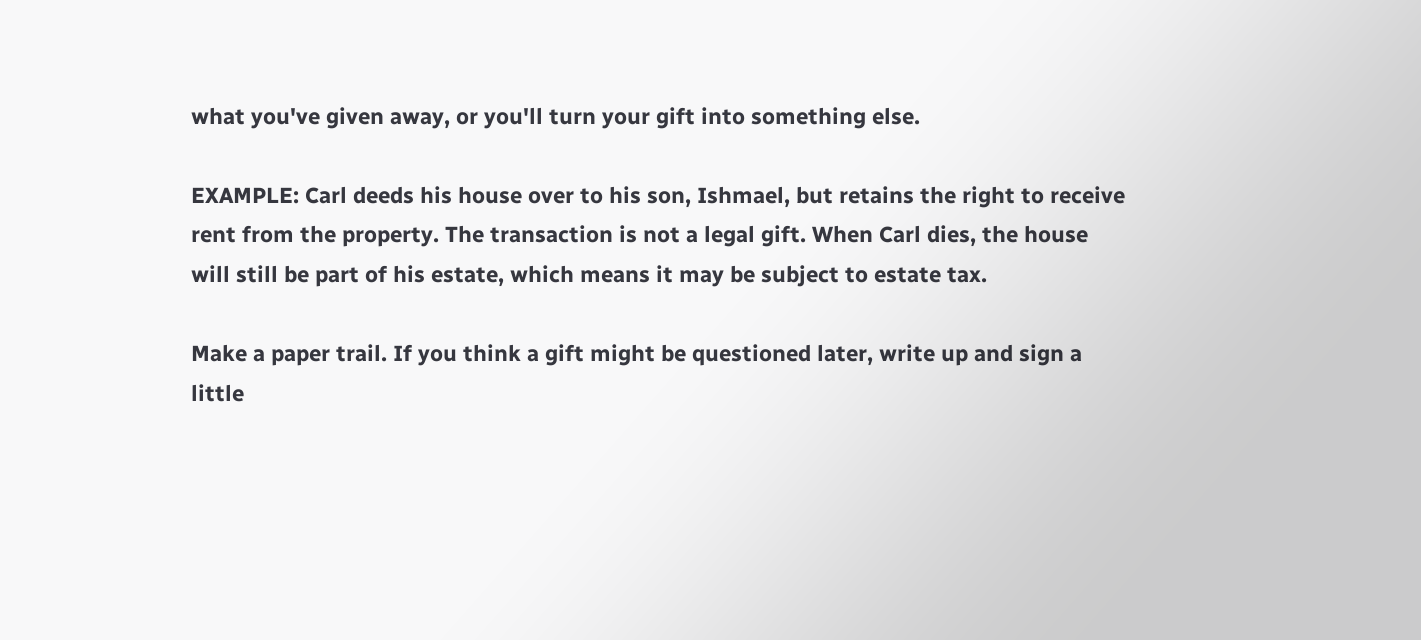what you've given away, or you'll turn your gift into something else.

EXAMPLE: Carl deeds his house over to his son, Ishmael, but retains the right to receive rent from the property. The transaction is not a legal gift. When Carl dies, the house will still be part of his estate, which means it may be subject to estate tax.

Make a paper trail. If you think a gift might be questioned later, write up and sign a little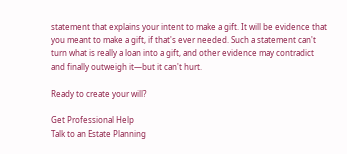statement that explains your intent to make a gift. It will be evidence that you meant to make a gift, if that's ever needed. Such a statement can't turn what is really a loan into a gift, and other evidence may contradict and finally outweigh it—but it can't hurt.

Ready to create your will?

Get Professional Help
Talk to an Estate Planning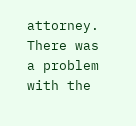attorney.
There was a problem with the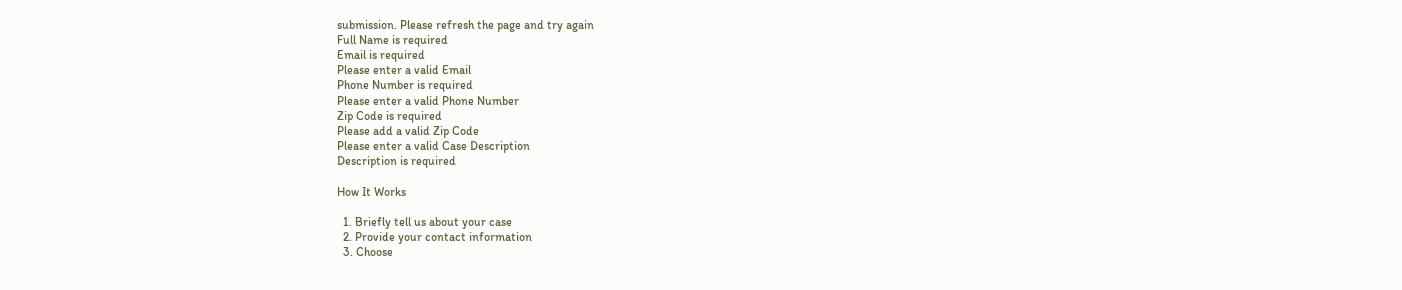submission. Please refresh the page and try again
Full Name is required
Email is required
Please enter a valid Email
Phone Number is required
Please enter a valid Phone Number
Zip Code is required
Please add a valid Zip Code
Please enter a valid Case Description
Description is required

How It Works

  1. Briefly tell us about your case
  2. Provide your contact information
  3. Choose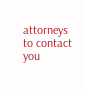attorneys to contact you